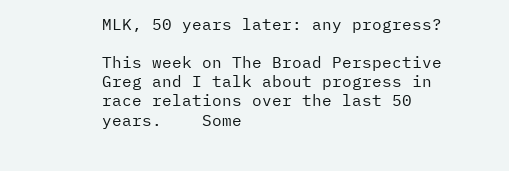MLK, 50 years later: any progress?

This week on The Broad Perspective Greg and I talk about progress in race relations over the last 50 years.    Some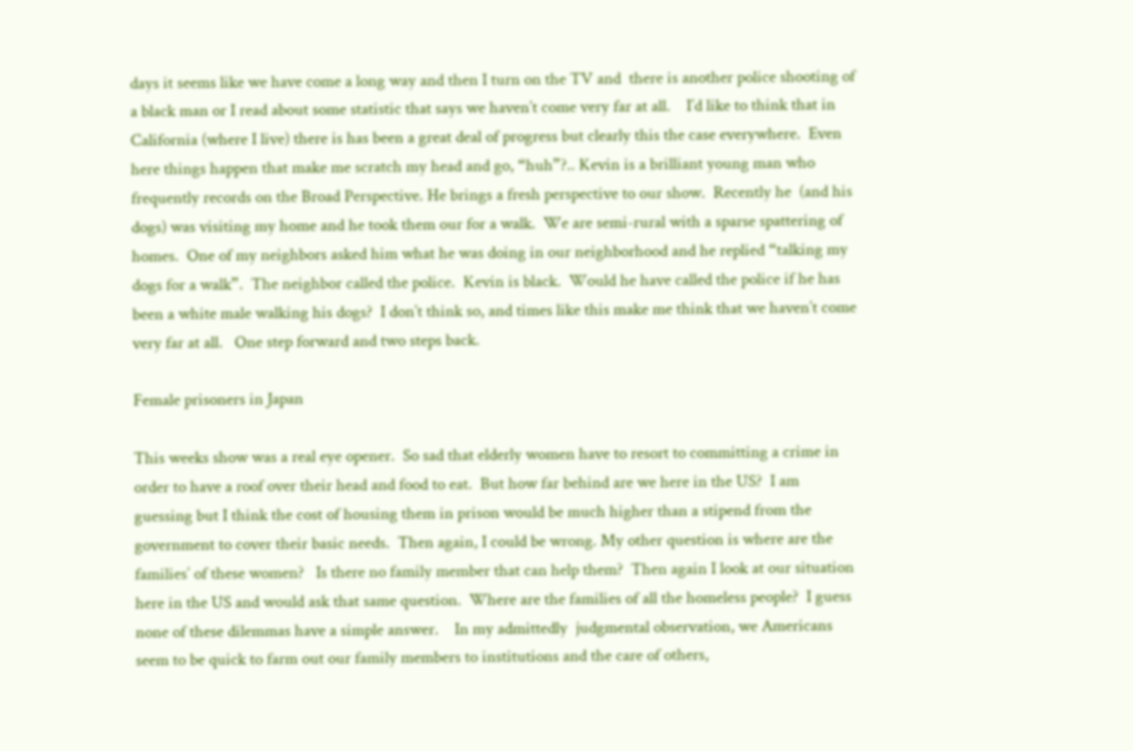days it seems like we have come a long way and then I turn on the TV and  there is another police shooting of a black man or I read about some statistic that says we haven’t come very far at all.    I’d like to think that in California (where I live) there is has been a great deal of progress but clearly this the case everywhere.  Even here things happen that make me scratch my head and go, “huh”?.. Kevin is a brilliant young man who frequently records on the Broad Perspective. He brings a fresh perspective to our show.  Recently he  (and his dogs) was visiting my home and he took them our for a walk.  We are semi-rural with a sparse spattering of homes.  One of my neighbors asked him what he was doing in our neighborhood and he replied “talking my dogs for a walk”.  The neighbor called the police.  Kevin is black.  Would he have called the police if he has been a white male walking his dogs?  I don’t think so, and times like this make me think that we haven’t come very far at all.   One step forward and two steps back.

Female prisoners in Japan

This weeks show was a real eye opener.  So sad that elderly women have to resort to committing a crime in order to have a roof over their head and food to eat.  But how far behind are we here in the US?  I am guessing but I think the cost of housing them in prison would be much higher than a stipend from the government to cover their basic needs.  Then again, I could be wrong. My other question is where are the families’ of these women?   Is there no family member that can help them?  Then again I look at our situation here in the US and would ask that same question.  Where are the families of all the homeless people?  I guess none of these dilemmas have a simple answer.    In my admittedly  judgmental observation, we Americans seem to be quick to farm out our family members to institutions and the care of others,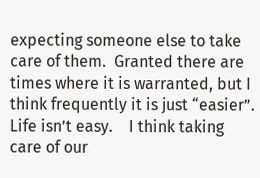expecting someone else to take care of them.  Granted there are times where it is warranted, but I think frequently it is just “easier”.    Life isn’t easy.    I think taking care of our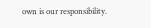own is our responsibility.